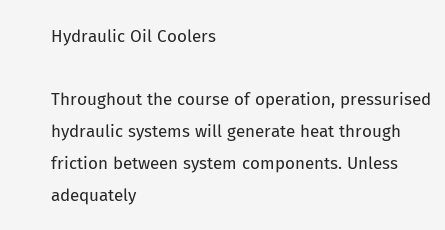Hydraulic Oil Coolers

Throughout the course of operation, pressurised hydraulic systems will generate heat through friction between system components. Unless adequately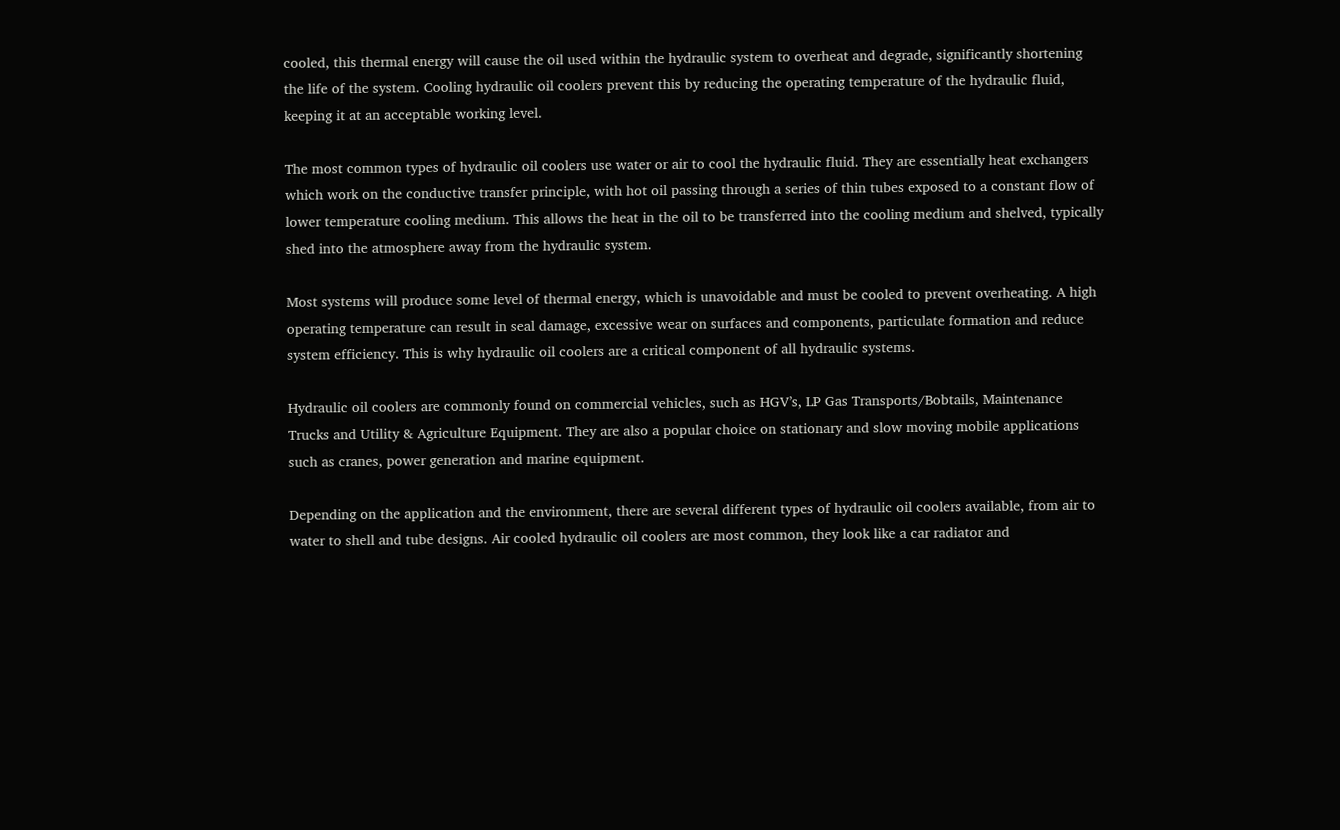cooled, this thermal energy will cause the oil used within the hydraulic system to overheat and degrade, significantly shortening the life of the system. Cooling hydraulic oil coolers prevent this by reducing the operating temperature of the hydraulic fluid, keeping it at an acceptable working level.

The most common types of hydraulic oil coolers use water or air to cool the hydraulic fluid. They are essentially heat exchangers which work on the conductive transfer principle, with hot oil passing through a series of thin tubes exposed to a constant flow of lower temperature cooling medium. This allows the heat in the oil to be transferred into the cooling medium and shelved, typically shed into the atmosphere away from the hydraulic system.

Most systems will produce some level of thermal energy, which is unavoidable and must be cooled to prevent overheating. A high operating temperature can result in seal damage, excessive wear on surfaces and components, particulate formation and reduce system efficiency. This is why hydraulic oil coolers are a critical component of all hydraulic systems.

Hydraulic oil coolers are commonly found on commercial vehicles, such as HGV’s, LP Gas Transports/Bobtails, Maintenance Trucks and Utility & Agriculture Equipment. They are also a popular choice on stationary and slow moving mobile applications such as cranes, power generation and marine equipment.

Depending on the application and the environment, there are several different types of hydraulic oil coolers available, from air to water to shell and tube designs. Air cooled hydraulic oil coolers are most common, they look like a car radiator and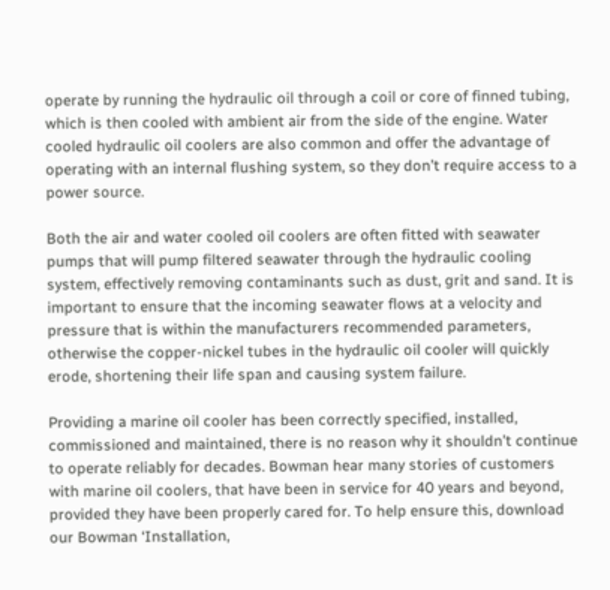operate by running the hydraulic oil through a coil or core of finned tubing, which is then cooled with ambient air from the side of the engine. Water cooled hydraulic oil coolers are also common and offer the advantage of operating with an internal flushing system, so they don’t require access to a power source.

Both the air and water cooled oil coolers are often fitted with seawater pumps that will pump filtered seawater through the hydraulic cooling system, effectively removing contaminants such as dust, grit and sand. It is important to ensure that the incoming seawater flows at a velocity and pressure that is within the manufacturers recommended parameters, otherwise the copper-nickel tubes in the hydraulic oil cooler will quickly erode, shortening their life span and causing system failure.

Providing a marine oil cooler has been correctly specified, installed, commissioned and maintained, there is no reason why it shouldn’t continue to operate reliably for decades. Bowman hear many stories of customers with marine oil coolers, that have been in service for 40 years and beyond, provided they have been properly cared for. To help ensure this, download our Bowman ‘Installation,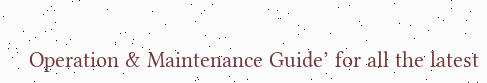Operation & Maintenance Guide’ for all the latest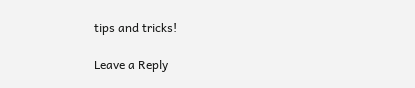tips and tricks!

Leave a Reply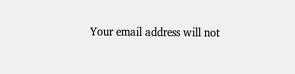Your email address will not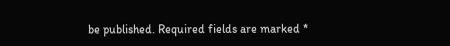be published. Required fields are marked *